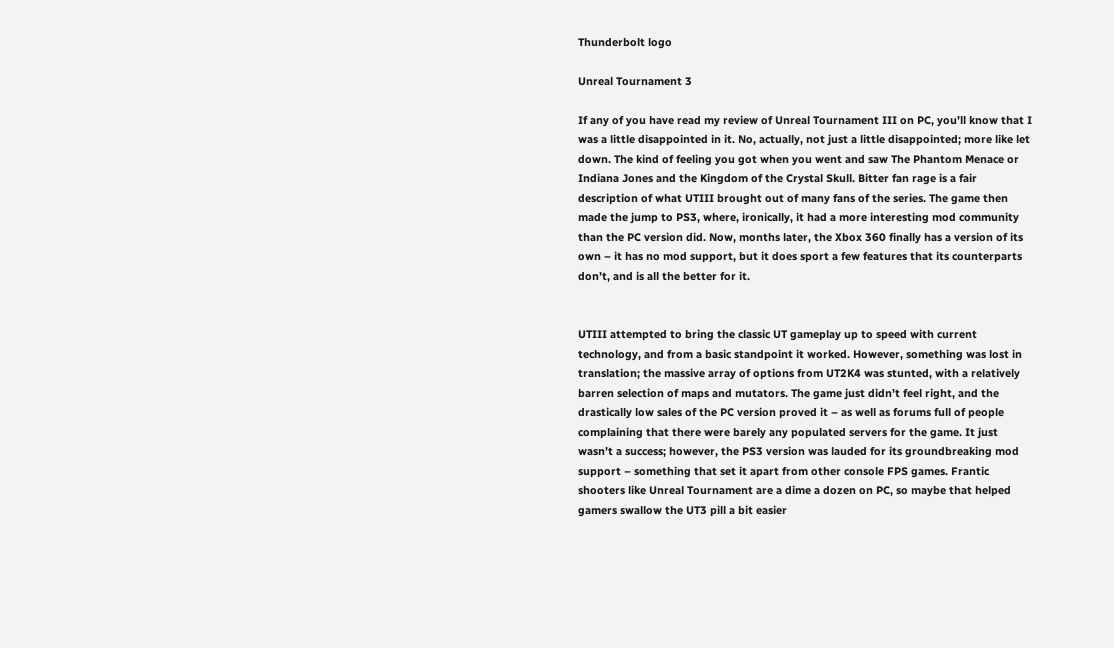Thunderbolt logo

Unreal Tournament 3

If any of you have read my review of Unreal Tournament III on PC, you’ll know that I was a little disappointed in it. No, actually, not just a little disappointed; more like let down. The kind of feeling you got when you went and saw The Phantom Menace or Indiana Jones and the Kingdom of the Crystal Skull. Bitter fan rage is a fair description of what UTIII brought out of many fans of the series. The game then made the jump to PS3, where, ironically, it had a more interesting mod community than the PC version did. Now, months later, the Xbox 360 finally has a version of its own – it has no mod support, but it does sport a few features that its counterparts don’t, and is all the better for it.


UTIII attempted to bring the classic UT gameplay up to speed with current technology, and from a basic standpoint it worked. However, something was lost in translation; the massive array of options from UT2K4 was stunted, with a relatively barren selection of maps and mutators. The game just didn’t feel right, and the drastically low sales of the PC version proved it – as well as forums full of people complaining that there were barely any populated servers for the game. It just wasn’t a success; however, the PS3 version was lauded for its groundbreaking mod support – something that set it apart from other console FPS games. Frantic shooters like Unreal Tournament are a dime a dozen on PC, so maybe that helped gamers swallow the UT3 pill a bit easier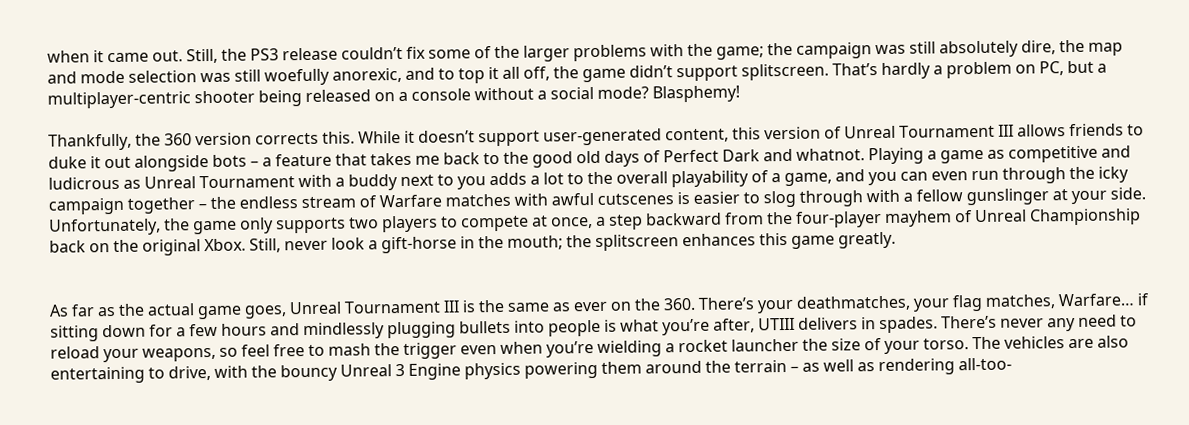when it came out. Still, the PS3 release couldn’t fix some of the larger problems with the game; the campaign was still absolutely dire, the map and mode selection was still woefully anorexic, and to top it all off, the game didn’t support splitscreen. That’s hardly a problem on PC, but a multiplayer-centric shooter being released on a console without a social mode? Blasphemy!

Thankfully, the 360 version corrects this. While it doesn’t support user-generated content, this version of Unreal Tournament III allows friends to duke it out alongside bots – a feature that takes me back to the good old days of Perfect Dark and whatnot. Playing a game as competitive and ludicrous as Unreal Tournament with a buddy next to you adds a lot to the overall playability of a game, and you can even run through the icky campaign together – the endless stream of Warfare matches with awful cutscenes is easier to slog through with a fellow gunslinger at your side. Unfortunately, the game only supports two players to compete at once, a step backward from the four-player mayhem of Unreal Championship back on the original Xbox. Still, never look a gift-horse in the mouth; the splitscreen enhances this game greatly.


As far as the actual game goes, Unreal Tournament III is the same as ever on the 360. There’s your deathmatches, your flag matches, Warfare… if sitting down for a few hours and mindlessly plugging bullets into people is what you’re after, UTIII delivers in spades. There’s never any need to reload your weapons, so feel free to mash the trigger even when you’re wielding a rocket launcher the size of your torso. The vehicles are also entertaining to drive, with the bouncy Unreal 3 Engine physics powering them around the terrain – as well as rendering all-too-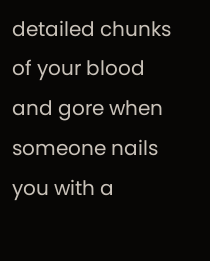detailed chunks of your blood and gore when someone nails you with a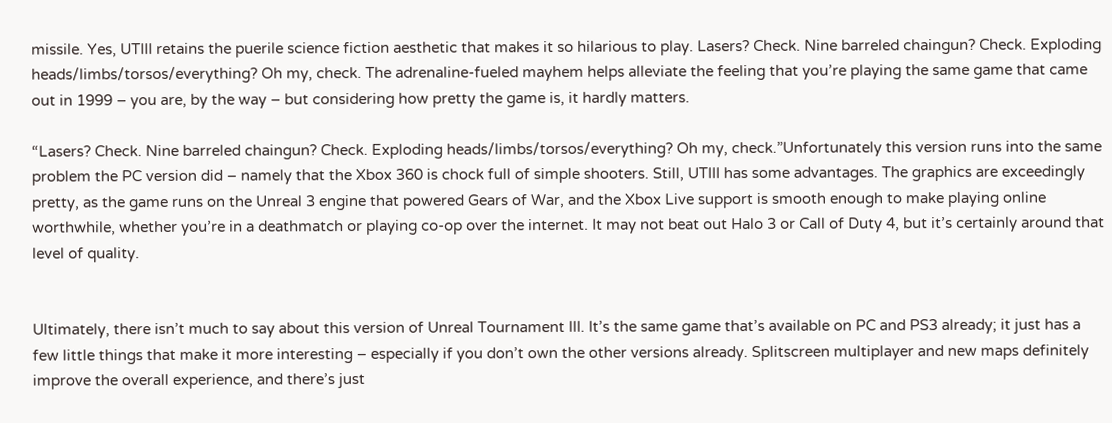missile. Yes, UTIII retains the puerile science fiction aesthetic that makes it so hilarious to play. Lasers? Check. Nine barreled chaingun? Check. Exploding heads/limbs/torsos/everything? Oh my, check. The adrenaline-fueled mayhem helps alleviate the feeling that you’re playing the same game that came out in 1999 – you are, by the way – but considering how pretty the game is, it hardly matters.

“Lasers? Check. Nine barreled chaingun? Check. Exploding heads/limbs/torsos/everything? Oh my, check.”Unfortunately this version runs into the same problem the PC version did – namely that the Xbox 360 is chock full of simple shooters. Still, UTIII has some advantages. The graphics are exceedingly pretty, as the game runs on the Unreal 3 engine that powered Gears of War, and the Xbox Live support is smooth enough to make playing online worthwhile, whether you’re in a deathmatch or playing co-op over the internet. It may not beat out Halo 3 or Call of Duty 4, but it’s certainly around that level of quality.


Ultimately, there isn’t much to say about this version of Unreal Tournament III. It’s the same game that’s available on PC and PS3 already; it just has a few little things that make it more interesting – especially if you don’t own the other versions already. Splitscreen multiplayer and new maps definitely improve the overall experience, and there’s just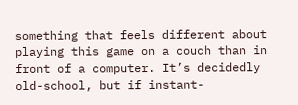something that feels different about playing this game on a couch than in front of a computer. It’s decidedly old-school, but if instant-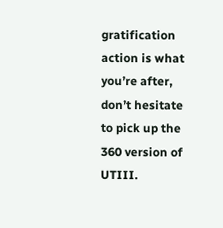gratification action is what you’re after, don’t hesitate to pick up the 360 version of UTIII.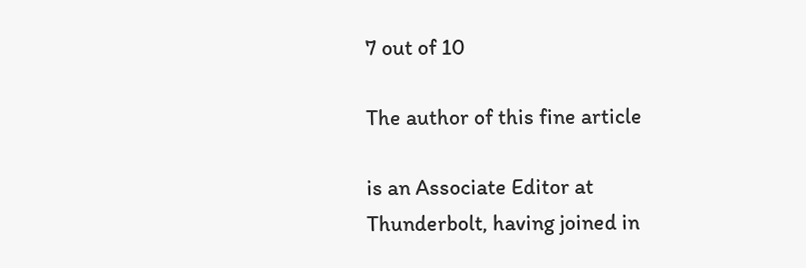7 out of 10

The author of this fine article

is an Associate Editor at Thunderbolt, having joined in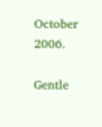October 2006.

Gentle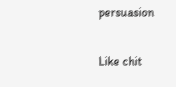persuasion

Like chit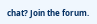chat? Join the forum.